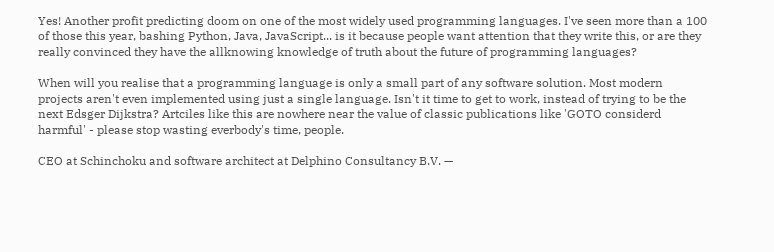Yes! Another profit predicting doom on one of the most widely used programming languages. I've seen more than a 100 of those this year, bashing Python, Java, JavaScript... is it because people want attention that they write this, or are they really convinced they have the allknowing knowledge of truth about the future of programming languages?

When will you realise that a programming language is only a small part of any software solution. Most modern projects aren't even implemented using just a single language. Isn't it time to get to work, instead of trying to be the next Edsger Dijkstra? Artciles like this are nowhere near the value of classic publications like 'GOTO considerd harmful' - please stop wasting everbody's time, people.

CEO at Schinchoku and software architect at Delphino Consultancy B.V. —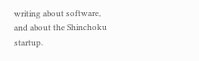writing about software, and about the Shinchoku startup.